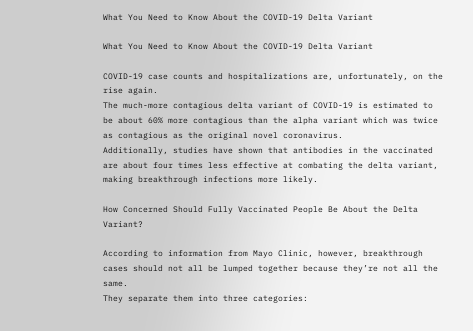What You Need to Know About the COVID-19 Delta Variant

What You Need to Know About the COVID-19 Delta Variant

COVID-19 case counts and hospitalizations are, unfortunately, on the rise again.
The much-more contagious delta variant of COVID-19 is estimated to be about 60% more contagious than the alpha variant which was twice as contagious as the original novel coronavirus.
Additionally, studies have shown that antibodies in the vaccinated are about four times less effective at combating the delta variant, making breakthrough infections more likely.

How Concerned Should Fully Vaccinated People Be About the Delta Variant?

According to information from Mayo Clinic, however, breakthrough cases should not all be lumped together because they’re not all the same.
They separate them into three categories: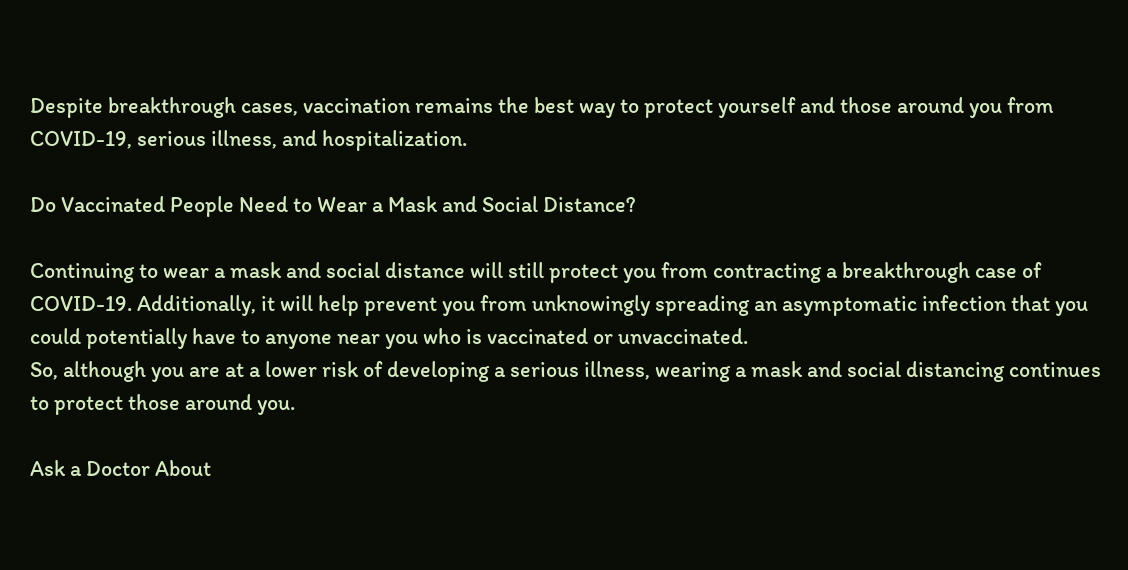Despite breakthrough cases, vaccination remains the best way to protect yourself and those around you from COVID-19, serious illness, and hospitalization.

Do Vaccinated People Need to Wear a Mask and Social Distance?

Continuing to wear a mask and social distance will still protect you from contracting a breakthrough case of COVID-19. Additionally, it will help prevent you from unknowingly spreading an asymptomatic infection that you could potentially have to anyone near you who is vaccinated or unvaccinated.
So, although you are at a lower risk of developing a serious illness, wearing a mask and social distancing continues to protect those around you.

Ask a Doctor About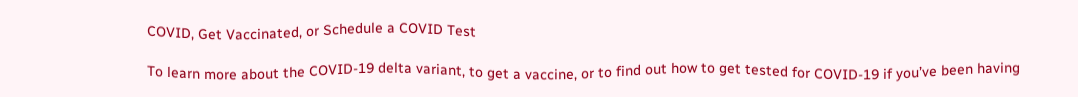COVID, Get Vaccinated, or Schedule a COVID Test

To learn more about the COVID-19 delta variant, to get a vaccine, or to find out how to get tested for COVID-19 if you’ve been having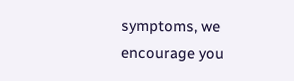symptoms, we encourage you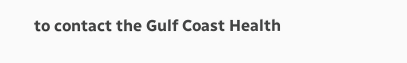to contact the Gulf Coast Health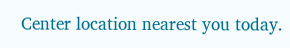Center location nearest you today.